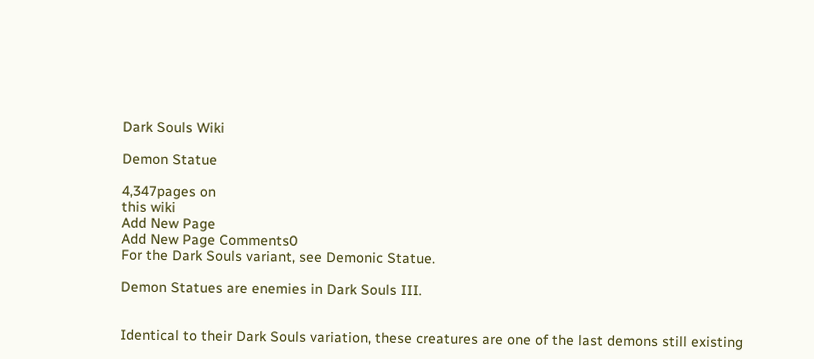Dark Souls Wiki

Demon Statue

4,347pages on
this wiki
Add New Page
Add New Page Comments0
For the Dark Souls variant, see Demonic Statue.

Demon Statues are enemies in Dark Souls III.


Identical to their Dark Souls variation, these creatures are one of the last demons still existing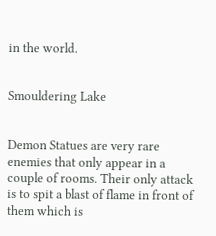in the world.


Smouldering Lake


Demon Statues are very rare enemies that only appear in a couple of rooms. Their only attack is to spit a blast of flame in front of them which is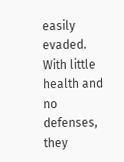easily evaded. With little health and no defenses, they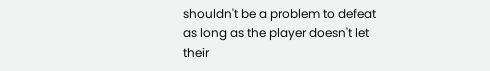shouldn't be a problem to defeat as long as the player doesn't let their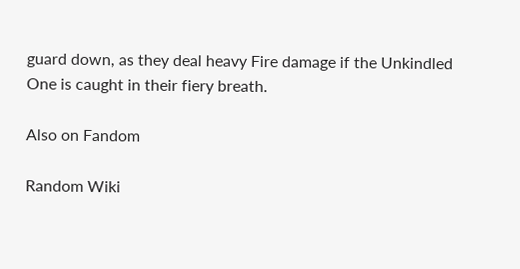guard down, as they deal heavy Fire damage if the Unkindled One is caught in their fiery breath.

Also on Fandom

Random Wiki